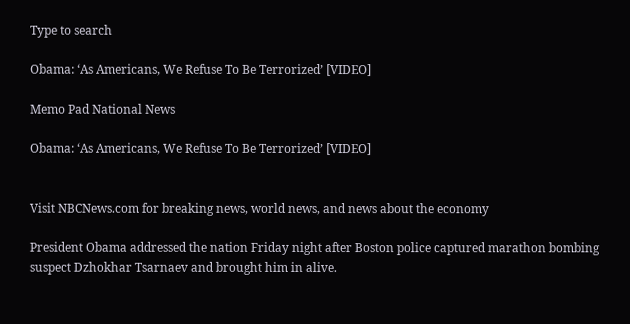Type to search

Obama: ‘As Americans, We Refuse To Be Terrorized’ [VIDEO]

Memo Pad National News

Obama: ‘As Americans, We Refuse To Be Terrorized’ [VIDEO]


Visit NBCNews.com for breaking news, world news, and news about the economy

President Obama addressed the nation Friday night after Boston police captured marathon bombing suspect Dzhokhar Tsarnaev and brought him in alive.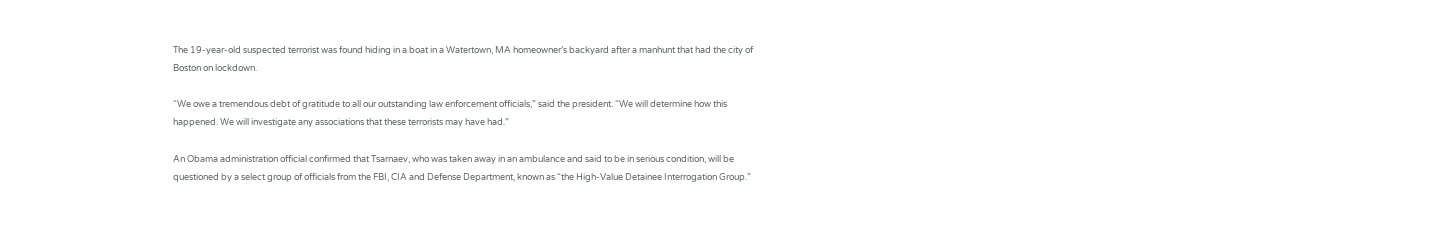The 19-year-old suspected terrorist was found hiding in a boat in a Watertown, MA homeowner’s backyard after a manhunt that had the city of Boston on lockdown.

“We owe a tremendous debt of gratitude to all our outstanding law enforcement officials,” said the president. “We will determine how this happened. We will investigate any associations that these terrorists may have had.”

An Obama administration official confirmed that Tsarnaev, who was taken away in an ambulance and said to be in serious condition, will be questioned by a select group of officials from the FBI, CIA and Defense Department, known as “the High-Value Detainee Interrogation Group.”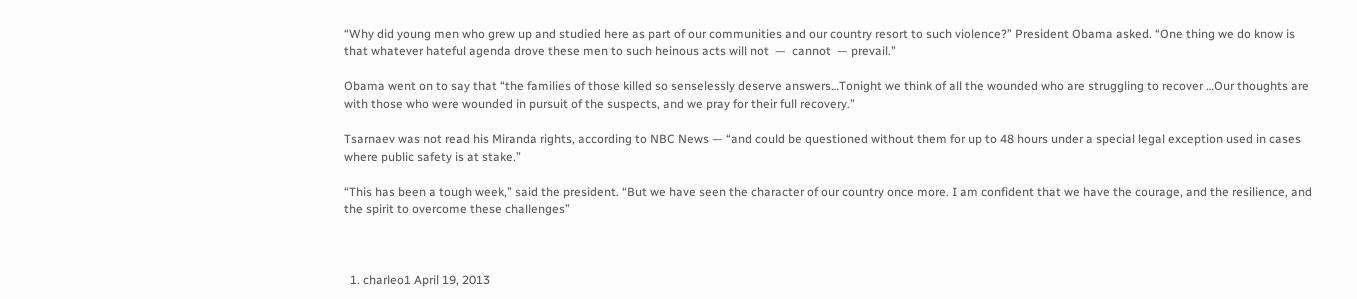“Why did young men who grew up and studied here as part of our communities and our country resort to such violence?” President Obama asked. “One thing we do know is that whatever hateful agenda drove these men to such heinous acts will not  —  cannot  — prevail.”

Obama went on to say that “the families of those killed so senselessly deserve answers…Tonight we think of all the wounded who are struggling to recover …Our thoughts are with those who were wounded in pursuit of the suspects, and we pray for their full recovery.”

Tsarnaev was not read his Miranda rights, according to NBC News — “and could be questioned without them for up to 48 hours under a special legal exception used in cases where public safety is at stake.”

“This has been a tough week,” said the president. “But we have seen the character of our country once more. I am confident that we have the courage, and the resilience, and the spirit to overcome these challenges”



  1. charleo1 April 19, 2013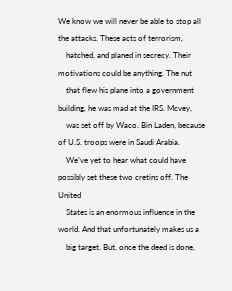We know we will never be able to stop all the attacks. These acts of terrorism,
    hatched, and planed in secrecy. Their motivations could be anything. The nut
    that flew his plane into a government building, he was mad at the IRS. Mcvey,
    was set off by Waco. Bin Laden, because of U.S. troops were in Saudi Arabia.
    We’ve yet to hear what could have possibly set these two cretins off. The United
    States is an enormous influence in the world. And that unfortunately makes us a
    big target. But, once the deed is done,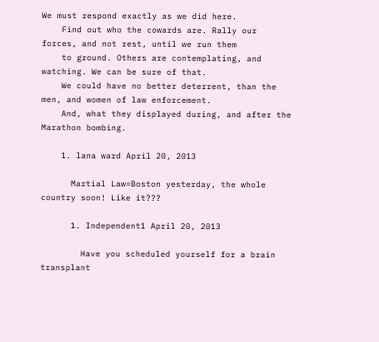We must respond exactly as we did here.
    Find out who the cowards are. Rally our forces, and not rest, until we run them
    to ground. Others are contemplating, and watching. We can be sure of that.
    We could have no better deterrent, than the men, and women of law enforcement.
    And, what they displayed during, and after the Marathon bombing.

    1. lana ward April 20, 2013

      Martial Law=Boston yesterday, the whole country soon! Like it???

      1. Independent1 April 20, 2013

        Have you scheduled yourself for a brain transplant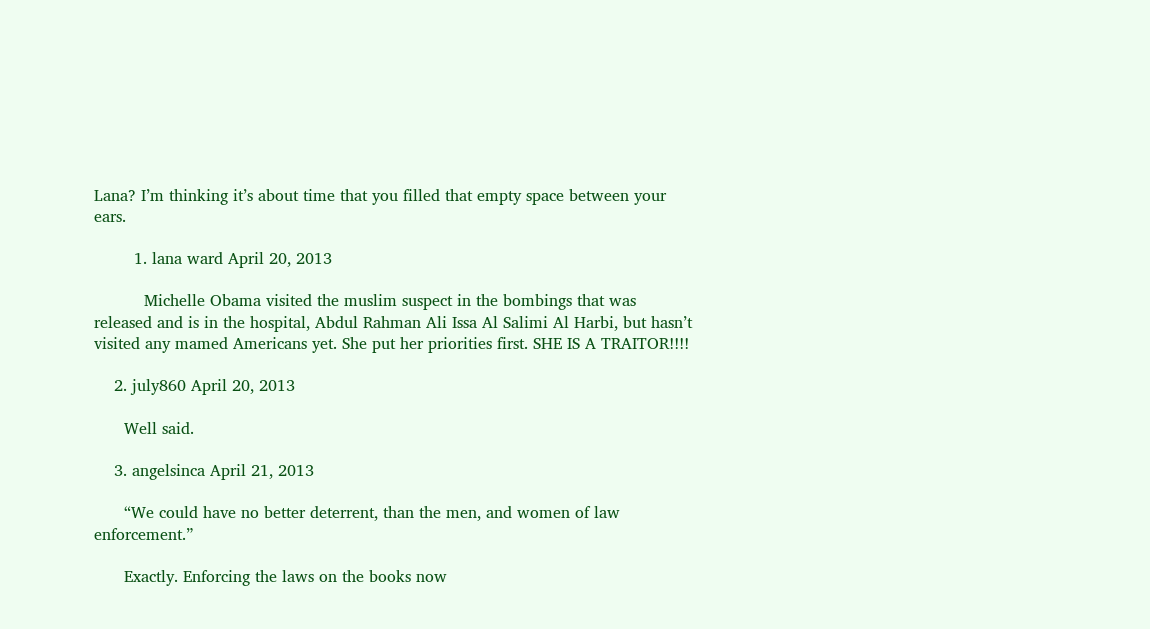Lana? I’m thinking it’s about time that you filled that empty space between your ears.

        1. lana ward April 20, 2013

          Michelle Obama visited the muslim suspect in the bombings that was released and is in the hospital, Abdul Rahman Ali Issa Al Salimi Al Harbi, but hasn’t visited any mamed Americans yet. She put her priorities first. SHE IS A TRAITOR!!!!

    2. july860 April 20, 2013

      Well said.

    3. angelsinca April 21, 2013

      “We could have no better deterrent, than the men, and women of law enforcement.”

      Exactly. Enforcing the laws on the books now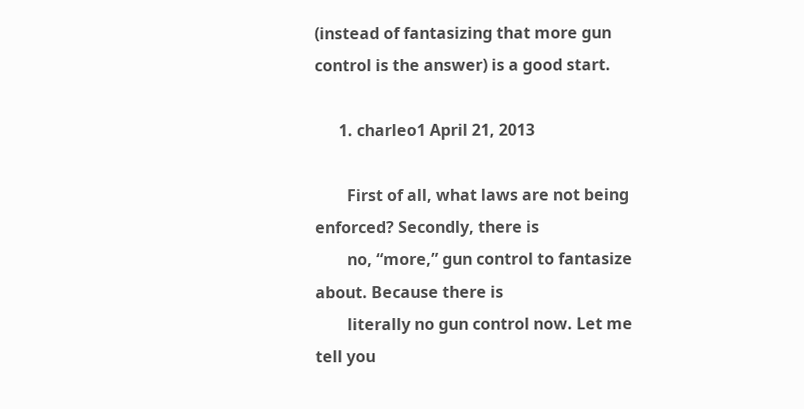(instead of fantasizing that more gun control is the answer) is a good start.

      1. charleo1 April 21, 2013

        First of all, what laws are not being enforced? Secondly, there is
        no, “more,” gun control to fantasize about. Because there is
        literally no gun control now. Let me tell you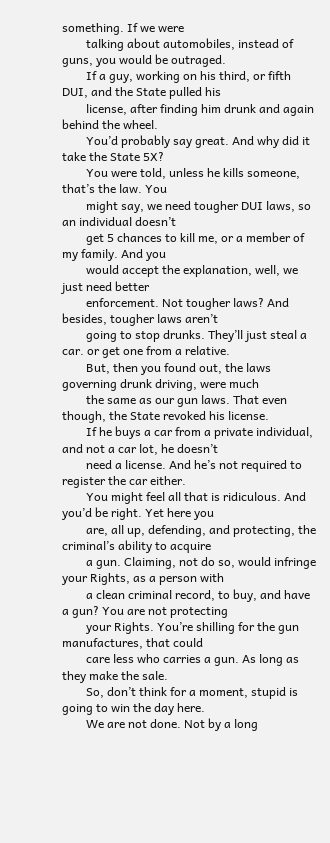something. If we were
        talking about automobiles, instead of guns, you would be outraged.
        If a guy, working on his third, or fifth DUI, and the State pulled his
        license, after finding him drunk and again behind the wheel.
        You’d probably say great. And why did it take the State 5X?
        You were told, unless he kills someone, that’s the law. You
        might say, we need tougher DUI laws, so an individual doesn’t
        get 5 chances to kill me, or a member of my family. And you
        would accept the explanation, well, we just need better
        enforcement. Not tougher laws? And besides, tougher laws aren’t
        going to stop drunks. They’ll just steal a car. or get one from a relative.
        But, then you found out, the laws governing drunk driving, were much
        the same as our gun laws. That even though, the State revoked his license.
        If he buys a car from a private individual, and not a car lot, he doesn’t
        need a license. And he’s not required to register the car either.
        You might feel all that is ridiculous. And you’d be right. Yet here you
        are, all up, defending, and protecting, the criminal’s ability to acquire
        a gun. Claiming, not do so, would infringe your Rights, as a person with
        a clean criminal record, to buy, and have a gun? You are not protecting
        your Rights. You’re shilling for the gun manufactures, that could
        care less who carries a gun. As long as they make the sale.
        So, don’t think for a moment, stupid is going to win the day here.
        We are not done. Not by a long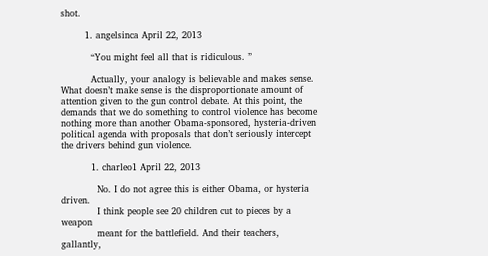shot.

        1. angelsinca April 22, 2013

          “You might feel all that is ridiculous. ”

          Actually, your analogy is believable and makes sense. What doesn’t make sense is the disproportionate amount of attention given to the gun control debate. At this point, the demands that we do something to control violence has become nothing more than another Obama-sponsored, hysteria-driven political agenda with proposals that don’t seriously intercept the drivers behind gun violence.

          1. charleo1 April 22, 2013

            No. I do not agree this is either Obama, or hysteria driven.
            I think people see 20 children cut to pieces by a weapon
            meant for the battlefield. And their teachers, gallantly,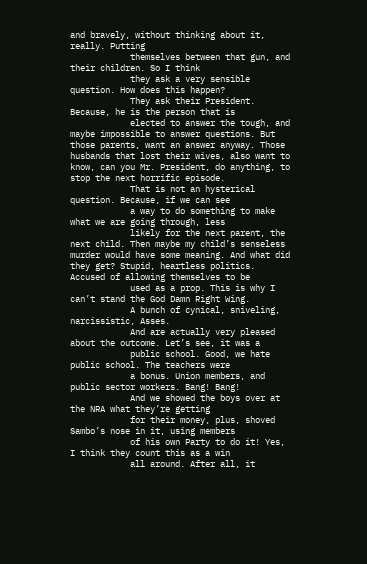and bravely, without thinking about it, really. Putting
            themselves between that gun, and their children. So I think
            they ask a very sensible question. How does this happen?
            They ask their President. Because, he is the person that is
            elected to answer the tough, and maybe impossible to answer questions. But those parents, want an answer anyway. Those husbands that lost their wives, also want to know, can you Mr. President, do anything, to stop the next horrific episode.
            That is not an hysterical question. Because, if we can see
            a way to do something to make what we are going through, less
            likely for the next parent, the next child. Then maybe my child’s senseless murder would have some meaning. And what did they get? Stupid, heartless politics. Accused of allowing themselves to be
            used as a prop. This is why I can’t stand the God Damn Right Wing.
            A bunch of cynical, sniveling, narcissistic, Asses.
            And are actually very pleased about the outcome. Let’s see, it was a
            public school. Good, we hate public school. The teachers were
            a bonus. Union members, and public sector workers. Bang! Bang!
            And we showed the boys over at the NRA what they’re getting
            for their money, plus, shoved Sambo’s nose in it, using members
            of his own Party to do it! Yes, I think they count this as a win
            all around. After all, it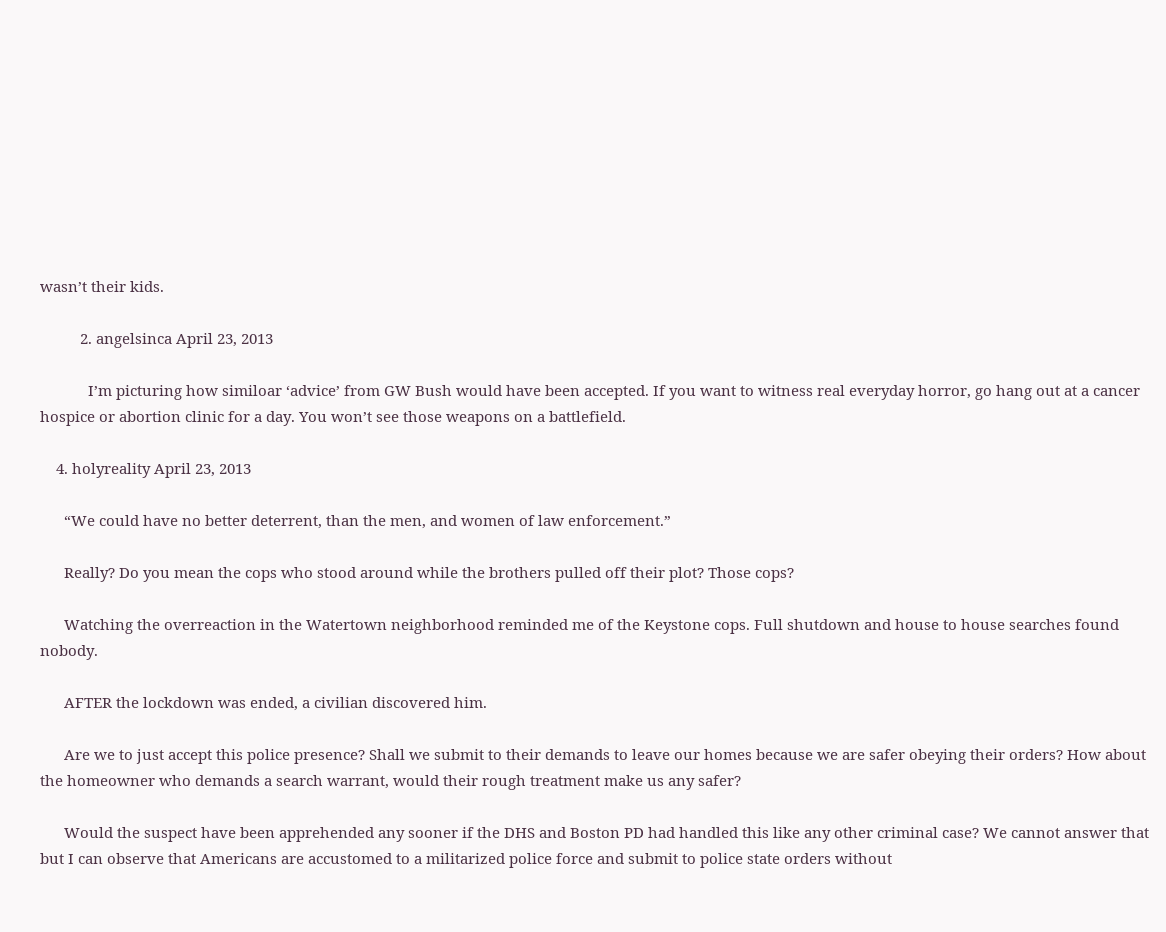wasn’t their kids.

          2. angelsinca April 23, 2013

            I’m picturing how similoar ‘advice’ from GW Bush would have been accepted. If you want to witness real everyday horror, go hang out at a cancer hospice or abortion clinic for a day. You won’t see those weapons on a battlefield.

    4. holyreality April 23, 2013

      “We could have no better deterrent, than the men, and women of law enforcement.”

      Really? Do you mean the cops who stood around while the brothers pulled off their plot? Those cops?

      Watching the overreaction in the Watertown neighborhood reminded me of the Keystone cops. Full shutdown and house to house searches found nobody.

      AFTER the lockdown was ended, a civilian discovered him.

      Are we to just accept this police presence? Shall we submit to their demands to leave our homes because we are safer obeying their orders? How about the homeowner who demands a search warrant, would their rough treatment make us any safer?

      Would the suspect have been apprehended any sooner if the DHS and Boston PD had handled this like any other criminal case? We cannot answer that but I can observe that Americans are accustomed to a militarized police force and submit to police state orders without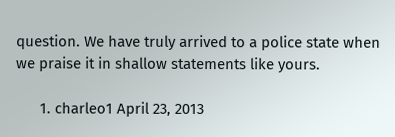question. We have truly arrived to a police state when we praise it in shallow statements like yours.

      1. charleo1 April 23, 2013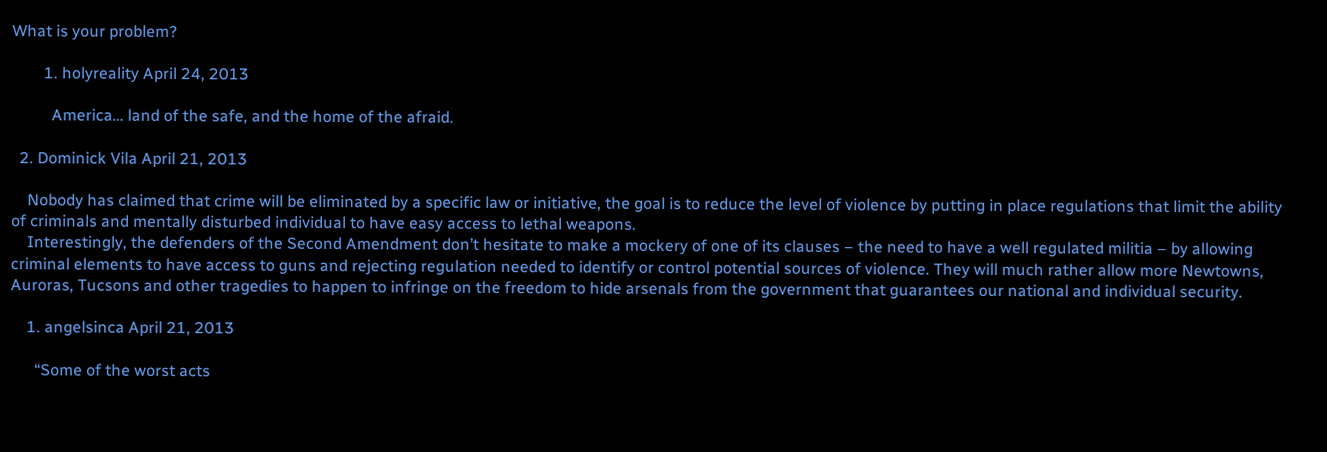What is your problem?

        1. holyreality April 24, 2013

          America… land of the safe, and the home of the afraid.

  2. Dominick Vila April 21, 2013

    Nobody has claimed that crime will be eliminated by a specific law or initiative, the goal is to reduce the level of violence by putting in place regulations that limit the ability of criminals and mentally disturbed individual to have easy access to lethal weapons.
    Interestingly, the defenders of the Second Amendment don’t hesitate to make a mockery of one of its clauses – the need to have a well regulated militia – by allowing criminal elements to have access to guns and rejecting regulation needed to identify or control potential sources of violence. They will much rather allow more Newtowns, Auroras, Tucsons and other tragedies to happen to infringe on the freedom to hide arsenals from the government that guarantees our national and individual security.

    1. angelsinca April 21, 2013

      “Some of the worst acts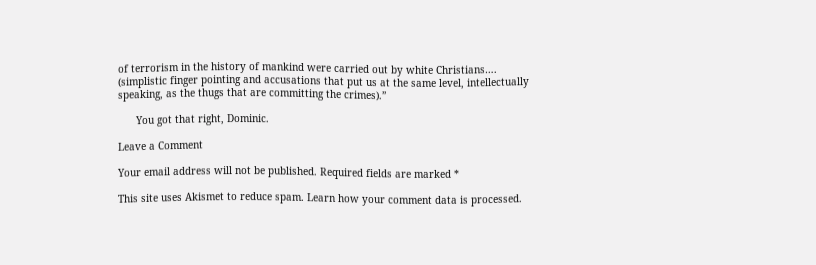of terrorism in the history of mankind were carried out by white Christians…. (simplistic finger pointing and accusations that put us at the same level, intellectually speaking, as the thugs that are committing the crimes).”

      You got that right, Dominic.

Leave a Comment

Your email address will not be published. Required fields are marked *

This site uses Akismet to reduce spam. Learn how your comment data is processed.